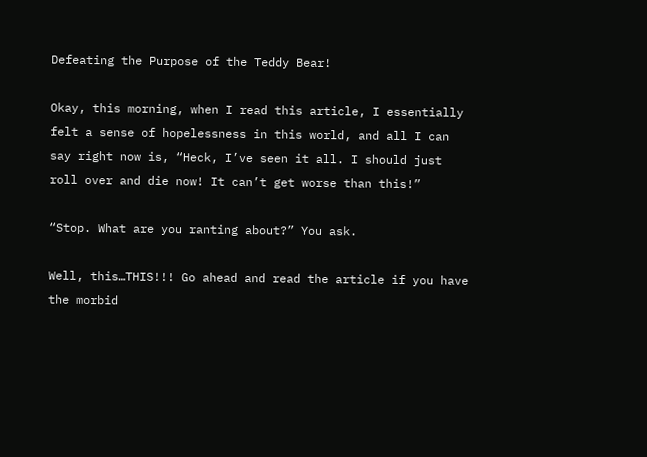Defeating the Purpose of the Teddy Bear!

Okay, this morning, when I read this article, I essentially felt a sense of hopelessness in this world, and all I can say right now is, “Heck, I’ve seen it all. I should just roll over and die now! It can’t get worse than this!”

“Stop. What are you ranting about?” You ask.

Well, this…THIS!!! Go ahead and read the article if you have the morbid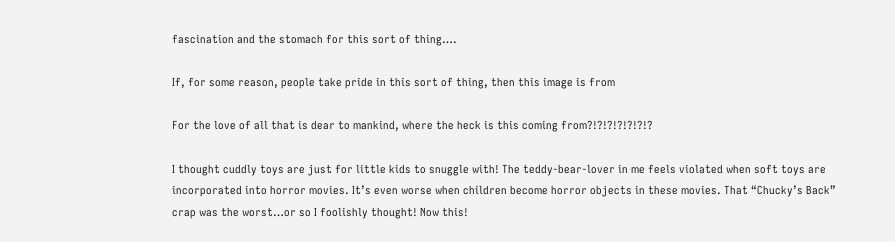fascination and the stomach for this sort of thing….

If, for some reason, people take pride in this sort of thing, then this image is from

For the love of all that is dear to mankind, where the heck is this coming from?!?!?!?!?!?!?

I thought cuddly toys are just for little kids to snuggle with! The teddy-bear-lover in me feels violated when soft toys are incorporated into horror movies. It’s even worse when children become horror objects in these movies. That “Chucky’s Back” crap was the worst…or so I foolishly thought! Now this!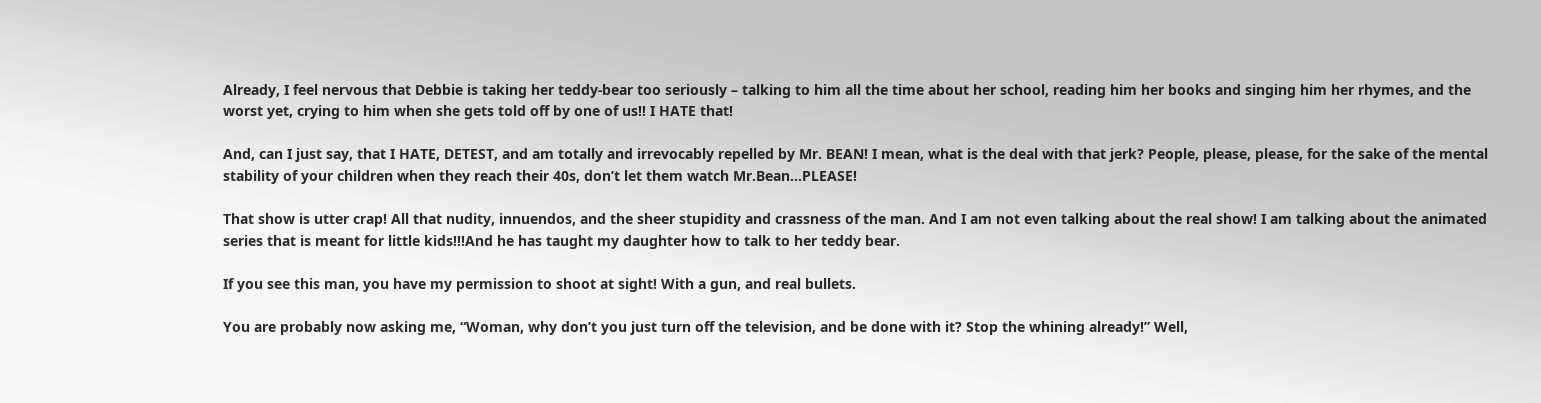Already, I feel nervous that Debbie is taking her teddy-bear too seriously – talking to him all the time about her school, reading him her books and singing him her rhymes, and the worst yet, crying to him when she gets told off by one of us!! I HATE that!

And, can I just say, that I HATE, DETEST, and am totally and irrevocably repelled by Mr. BEAN! I mean, what is the deal with that jerk? People, please, please, for the sake of the mental stability of your children when they reach their 40s, don’t let them watch Mr.Bean…PLEASE!

That show is utter crap! All that nudity, innuendos, and the sheer stupidity and crassness of the man. And I am not even talking about the real show! I am talking about the animated series that is meant for little kids!!!And he has taught my daughter how to talk to her teddy bear.

If you see this man, you have my permission to shoot at sight! With a gun, and real bullets.

You are probably now asking me, “Woman, why don’t you just turn off the television, and be done with it? Stop the whining already!” Well,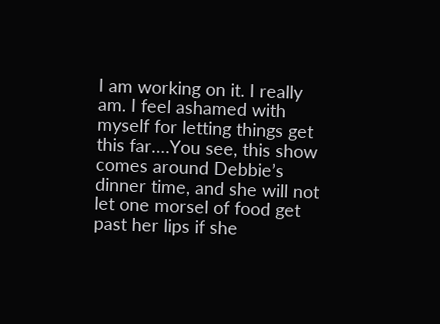I am working on it. I really am. I feel ashamed with myself for letting things get this far….You see, this show comes around Debbie’s dinner time, and she will not let one morsel of food get past her lips if she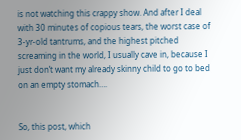is not watching this crappy show. And after I deal with 30 minutes of copious tears, the worst case of 3-yr-old tantrums, and the highest pitched screaming in the world, I usually cave in, because I just don’t want my already skinny child to go to bed on an empty stomach….


So, this post, which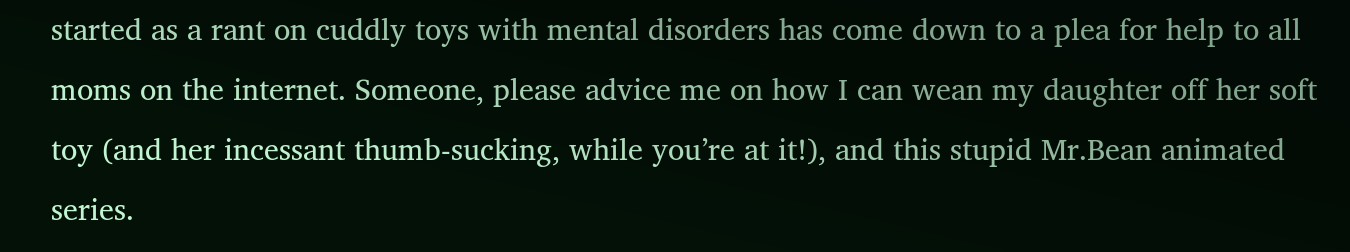started as a rant on cuddly toys with mental disorders has come down to a plea for help to all moms on the internet. Someone, please advice me on how I can wean my daughter off her soft toy (and her incessant thumb-sucking, while you’re at it!), and this stupid Mr.Bean animated series.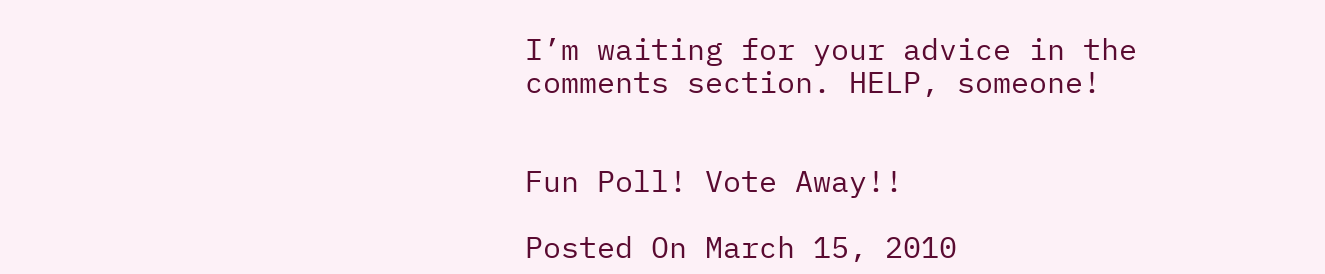I’m waiting for your advice in the comments section. HELP, someone!


Fun Poll! Vote Away!!

Posted On March 15, 2010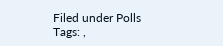Filed under Polls
Tags: ,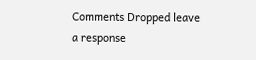Comments Dropped leave a response